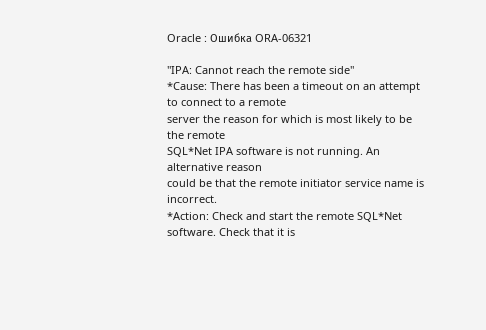Oracle : Ошибка ORA-06321

"IPA: Cannot reach the remote side"
*Cause: There has been a timeout on an attempt to connect to a remote
server the reason for which is most likely to be the remote
SQL*Net IPA software is not running. An alternative reason
could be that the remote initiator service name is incorrect.
*Action: Check and start the remote SQL*Net software. Check that it is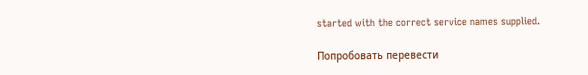started with the correct service names supplied.

Попробовать перевести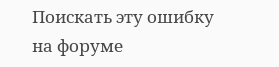Поискать эту ошибку на форуме